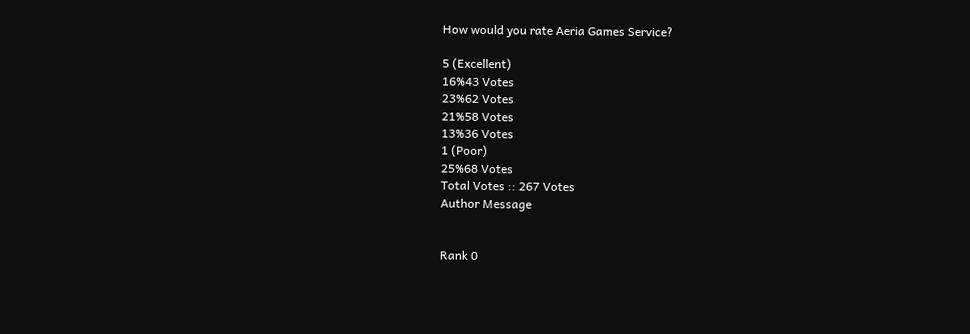How would you rate Aeria Games Service?

5 (Excellent)
16%43 Votes
23%62 Votes
21%58 Votes
13%36 Votes
1 (Poor)
25%68 Votes
Total Votes :: 267 Votes
Author Message


Rank 0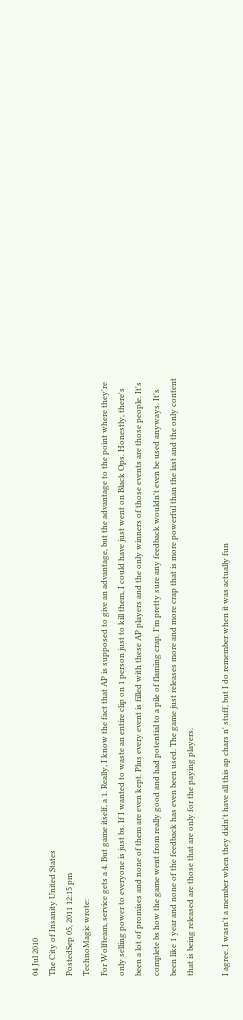04 Jul 2010
The City of Insanity United States
PostedSep 05, 2011 12:15 pm
TechnoMagic wrote:
For Wolfteam, service gets a 4. But game itself, a 1. Really, I know the fact that AP is supposed to give an advantage, but the advantage to the point where they're only selling power to everyone is just bs. If I wanted to waste an entire clip on 1 person just to kill them, I could have just went on Black Ops. Honestly, there's been a lot of promises and none of them are even kept. Plus every event is filled with these AP players and the only winners of those events are those people. It's complete bs how the game went from really good and had potential to a pile of flaming crap. I'm pretty sure any feedback wouldn't even be used anyways. It's been like 1 year and none of the feedback has even been used. The game just releases more and more crap that is more powerful than the last and the only content that is being released are those that are only for the paying players.

I agree. I wasn't a member when they didn't have all this ap chars n' stuff, but I do remember when it was actually fun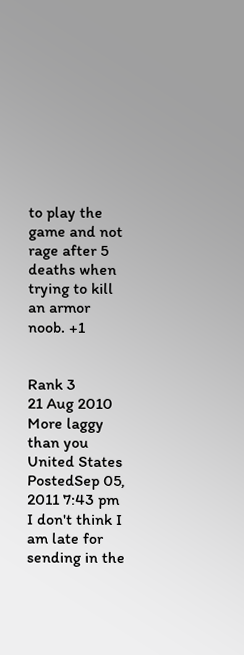to play the game and not rage after 5 deaths when trying to kill an armor noob. +1


Rank 3
21 Aug 2010
More laggy than you United States
PostedSep 05, 2011 7:43 pm
I don't think I am late for sending in the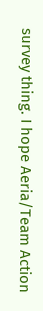survey thing. I hope Aeria/Team Action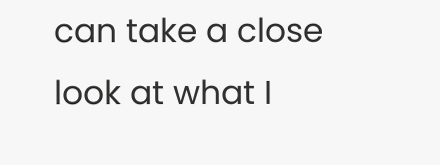can take a close look at what I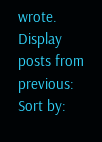wrote.
Display posts from previous:   Sort by: